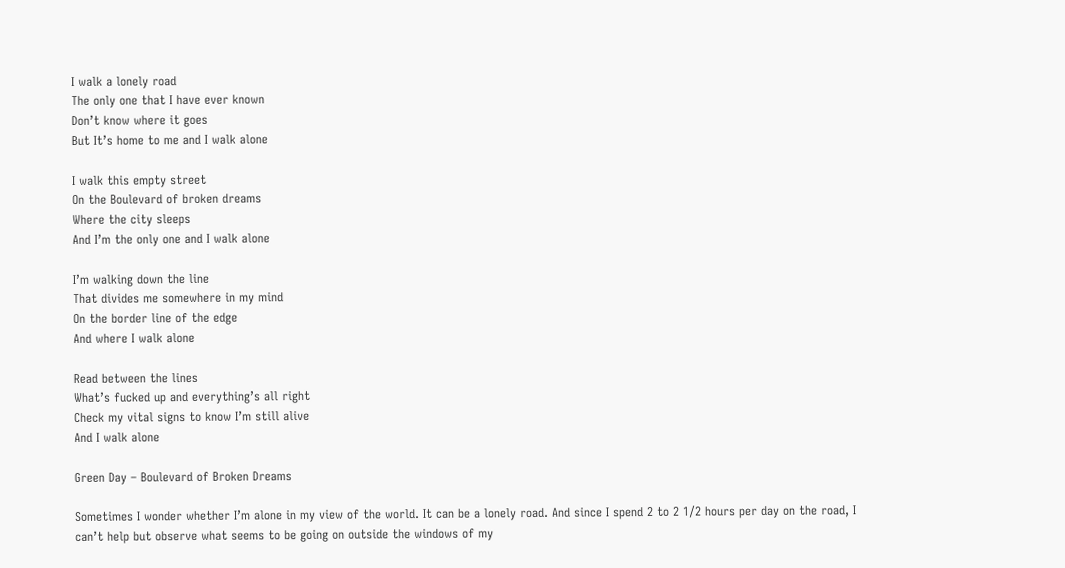I walk a lonely road
The only one that I have ever known
Don’t know where it goes
But It’s home to me and I walk alone

I walk this empty street
On the Boulevard of broken dreams
Where the city sleeps
And I’m the only one and I walk alone

I’m walking down the line
That divides me somewhere in my mind
On the border line of the edge
And where I walk alone

Read between the lines
What’s fucked up and everything’s all right
Check my vital signs to know I’m still alive
And I walk alone

Green Day – Boulevard of Broken Dreams

Sometimes I wonder whether I’m alone in my view of the world. It can be a lonely road. And since I spend 2 to 2 1/2 hours per day on the road, I can’t help but observe what seems to be going on outside the windows of my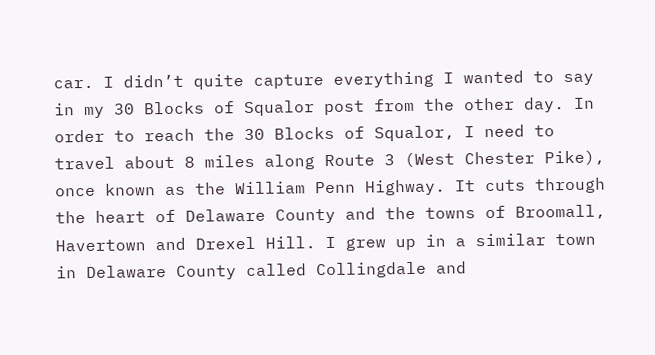car. I didn’t quite capture everything I wanted to say in my 30 Blocks of Squalor post from the other day. In order to reach the 30 Blocks of Squalor, I need to travel about 8 miles along Route 3 (West Chester Pike), once known as the William Penn Highway. It cuts through the heart of Delaware County and the towns of Broomall, Havertown and Drexel Hill. I grew up in a similar town in Delaware County called Collingdale and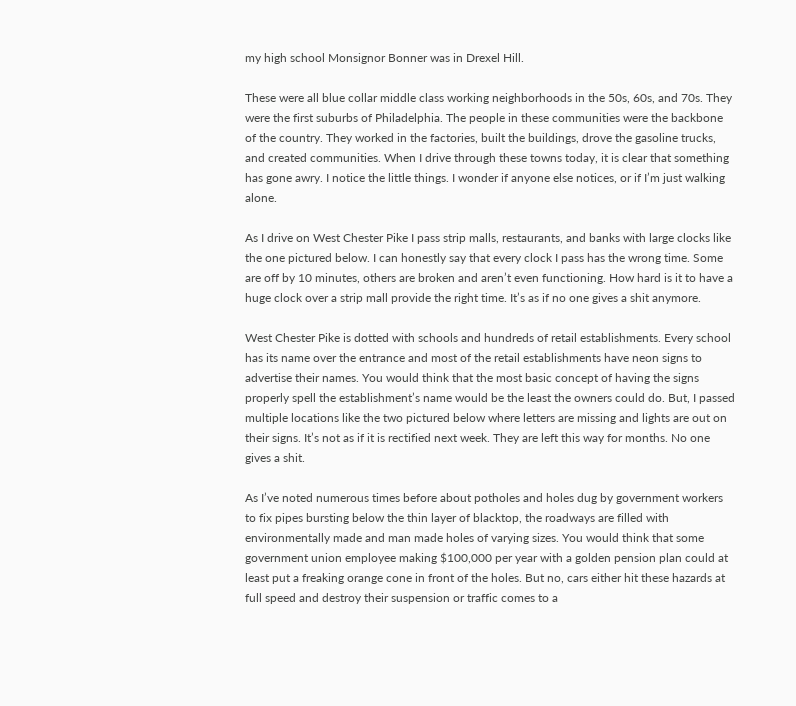my high school Monsignor Bonner was in Drexel Hill.

These were all blue collar middle class working neighborhoods in the 50s, 60s, and 70s. They were the first suburbs of Philadelphia. The people in these communities were the backbone of the country. They worked in the factories, built the buildings, drove the gasoline trucks, and created communities. When I drive through these towns today, it is clear that something has gone awry. I notice the little things. I wonder if anyone else notices, or if I’m just walking alone.

As I drive on West Chester Pike I pass strip malls, restaurants, and banks with large clocks like the one pictured below. I can honestly say that every clock I pass has the wrong time. Some are off by 10 minutes, others are broken and aren’t even functioning. How hard is it to have a huge clock over a strip mall provide the right time. It’s as if no one gives a shit anymore.

West Chester Pike is dotted with schools and hundreds of retail establishments. Every school has its name over the entrance and most of the retail establishments have neon signs to advertise their names. You would think that the most basic concept of having the signs properly spell the establishment’s name would be the least the owners could do. But, I passed multiple locations like the two pictured below where letters are missing and lights are out on their signs. It’s not as if it is rectified next week. They are left this way for months. No one gives a shit.

As I’ve noted numerous times before about potholes and holes dug by government workers to fix pipes bursting below the thin layer of blacktop, the roadways are filled with environmentally made and man made holes of varying sizes. You would think that some government union employee making $100,000 per year with a golden pension plan could at least put a freaking orange cone in front of the holes. But no, cars either hit these hazards at full speed and destroy their suspension or traffic comes to a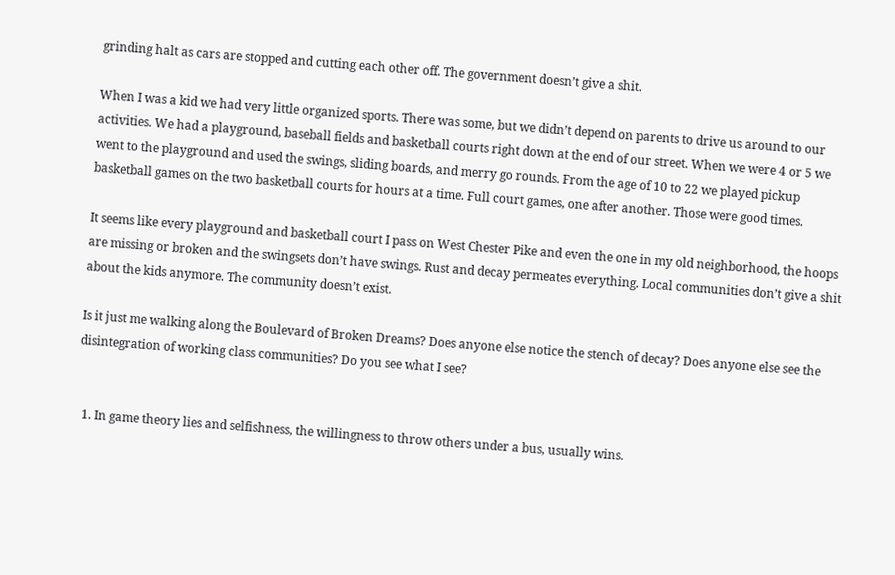grinding halt as cars are stopped and cutting each other off. The government doesn’t give a shit.

When I was a kid we had very little organized sports. There was some, but we didn’t depend on parents to drive us around to our activities. We had a playground, baseball fields and basketball courts right down at the end of our street. When we were 4 or 5 we went to the playground and used the swings, sliding boards, and merry go rounds. From the age of 10 to 22 we played pickup basketball games on the two basketball courts for hours at a time. Full court games, one after another. Those were good times.

It seems like every playground and basketball court I pass on West Chester Pike and even the one in my old neighborhood, the hoops are missing or broken and the swingsets don’t have swings. Rust and decay permeates everything. Local communities don’t give a shit about the kids anymore. The community doesn’t exist.

Is it just me walking along the Boulevard of Broken Dreams? Does anyone else notice the stench of decay? Does anyone else see the disintegration of working class communities? Do you see what I see?


  1. In game theory lies and selfishness, the willingness to throw others under a bus, usually wins.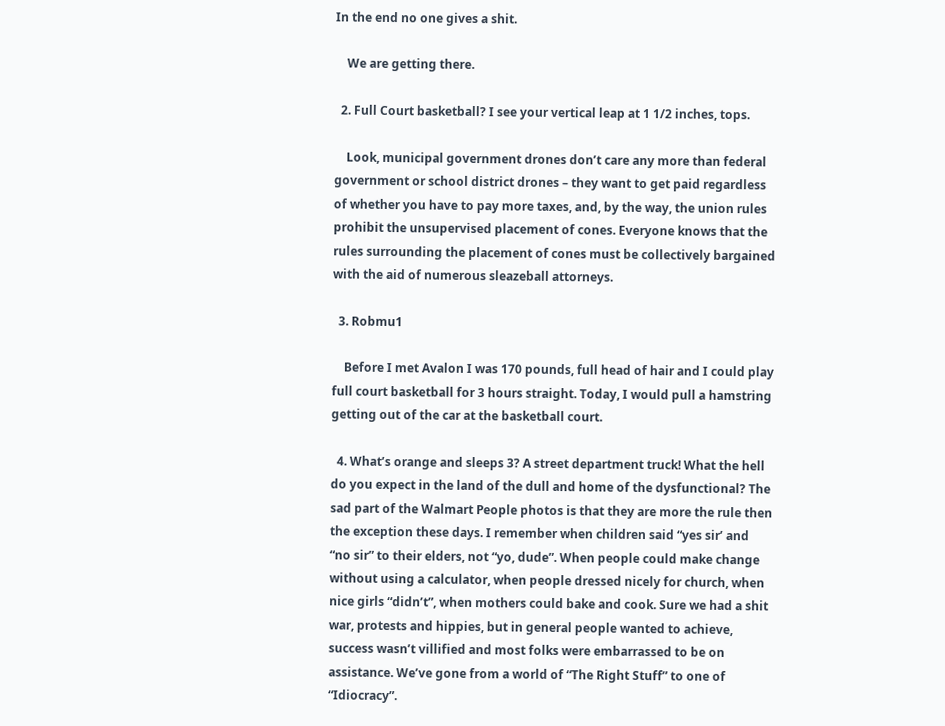In the end no one gives a shit.

    We are getting there.

  2. Full Court basketball? I see your vertical leap at 1 1/2 inches, tops.

    Look, municipal government drones don’t care any more than federal government or school district drones – they want to get paid regardless of whether you have to pay more taxes, and, by the way, the union rules prohibit the unsupervised placement of cones. Everyone knows that the rules surrounding the placement of cones must be collectively bargained with the aid of numerous sleazeball attorneys.

  3. Robmu1

    Before I met Avalon I was 170 pounds, full head of hair and I could play full court basketball for 3 hours straight. Today, I would pull a hamstring getting out of the car at the basketball court.

  4. What’s orange and sleeps 3? A street department truck! What the hell do you expect in the land of the dull and home of the dysfunctional? The sad part of the Walmart People photos is that they are more the rule then the exception these days. I remember when children said “yes sir’ and “no sir” to their elders, not “yo, dude”. When people could make change without using a calculator, when people dressed nicely for church, when nice girls “didn’t”, when mothers could bake and cook. Sure we had a shit war, protests and hippies, but in general people wanted to achieve, success wasn’t villified and most folks were embarrassed to be on assistance. We’ve gone from a world of “The Right Stuff” to one of “Idiocracy”.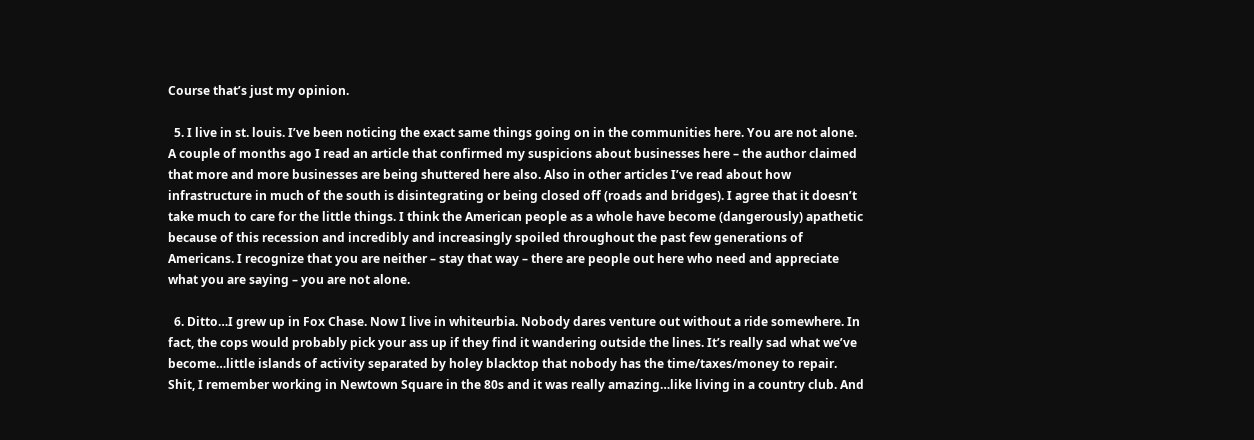Course that’s just my opinion.

  5. I live in st. louis. I’ve been noticing the exact same things going on in the communities here. You are not alone. A couple of months ago I read an article that confirmed my suspicions about businesses here – the author claimed that more and more businesses are being shuttered here also. Also in other articles I’ve read about how infrastructure in much of the south is disintegrating or being closed off (roads and bridges). I agree that it doesn’t take much to care for the little things. I think the American people as a whole have become (dangerously) apathetic because of this recession and incredibly and increasingly spoiled throughout the past few generations of Americans. I recognize that you are neither – stay that way – there are people out here who need and appreciate what you are saying – you are not alone.

  6. Ditto…I grew up in Fox Chase. Now I live in whiteurbia. Nobody dares venture out without a ride somewhere. In fact, the cops would probably pick your ass up if they find it wandering outside the lines. It’s really sad what we’ve become…little islands of activity separated by holey blacktop that nobody has the time/taxes/money to repair. Shit, I remember working in Newtown Square in the 80s and it was really amazing…like living in a country club. And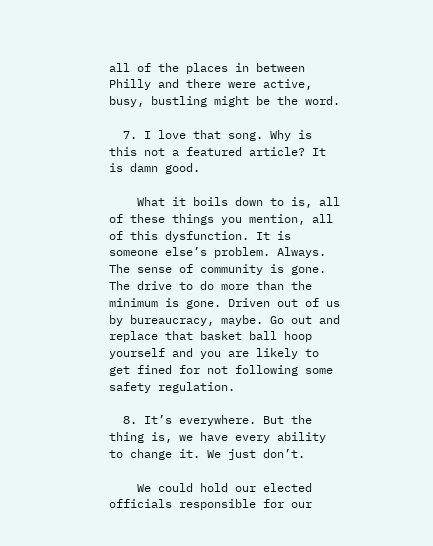all of the places in between Philly and there were active, busy, bustling might be the word.

  7. I love that song. Why is this not a featured article? It is damn good.

    What it boils down to is, all of these things you mention, all of this dysfunction. It is someone else’s problem. Always. The sense of community is gone. The drive to do more than the minimum is gone. Driven out of us by bureaucracy, maybe. Go out and replace that basket ball hoop yourself and you are likely to get fined for not following some safety regulation.

  8. It’s everywhere. But the thing is, we have every ability to change it. We just don’t.

    We could hold our elected officials responsible for our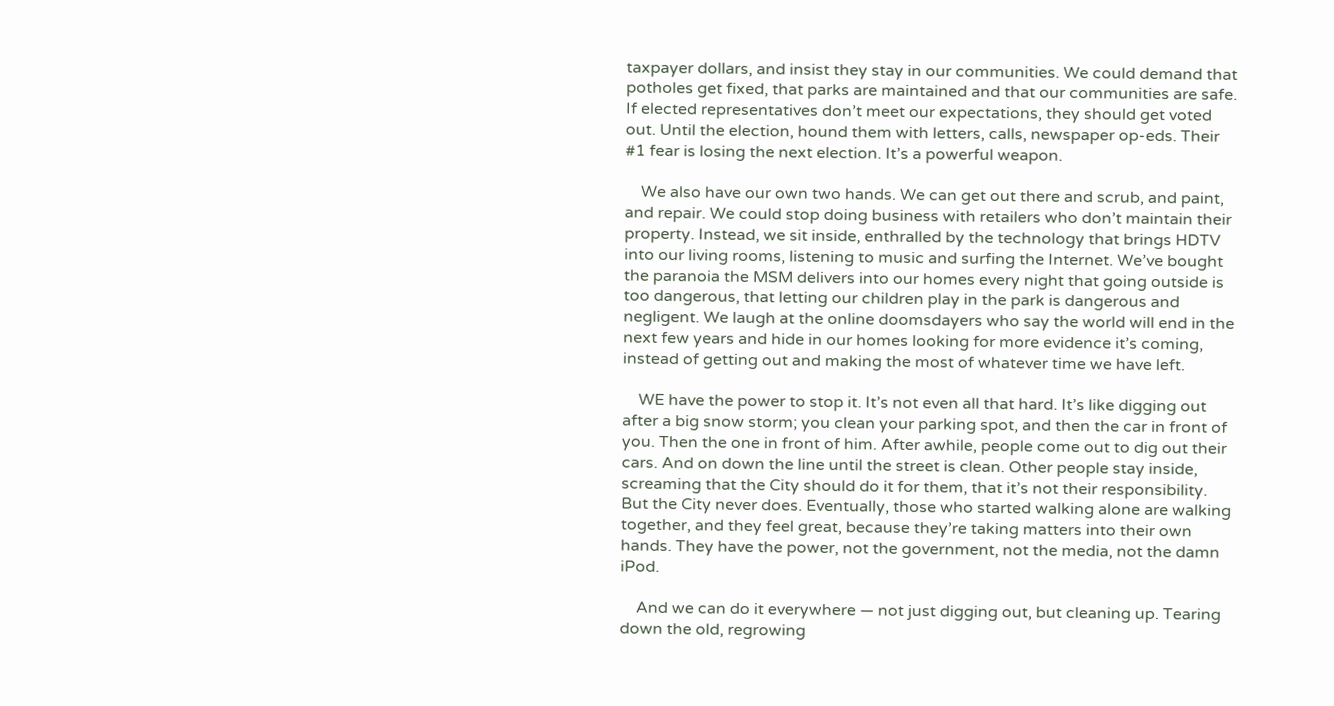taxpayer dollars, and insist they stay in our communities. We could demand that potholes get fixed, that parks are maintained and that our communities are safe. If elected representatives don’t meet our expectations, they should get voted out. Until the election, hound them with letters, calls, newspaper op-eds. Their #1 fear is losing the next election. It’s a powerful weapon.

    We also have our own two hands. We can get out there and scrub, and paint, and repair. We could stop doing business with retailers who don’t maintain their property. Instead, we sit inside, enthralled by the technology that brings HDTV into our living rooms, listening to music and surfing the Internet. We’ve bought the paranoia the MSM delivers into our homes every night that going outside is too dangerous, that letting our children play in the park is dangerous and negligent. We laugh at the online doomsdayers who say the world will end in the next few years and hide in our homes looking for more evidence it’s coming, instead of getting out and making the most of whatever time we have left.

    WE have the power to stop it. It’s not even all that hard. It’s like digging out after a big snow storm; you clean your parking spot, and then the car in front of you. Then the one in front of him. After awhile, people come out to dig out their cars. And on down the line until the street is clean. Other people stay inside, screaming that the City should do it for them, that it’s not their responsibility. But the City never does. Eventually, those who started walking alone are walking together, and they feel great, because they’re taking matters into their own hands. They have the power, not the government, not the media, not the damn iPod.

    And we can do it everywhere — not just digging out, but cleaning up. Tearing down the old, regrowing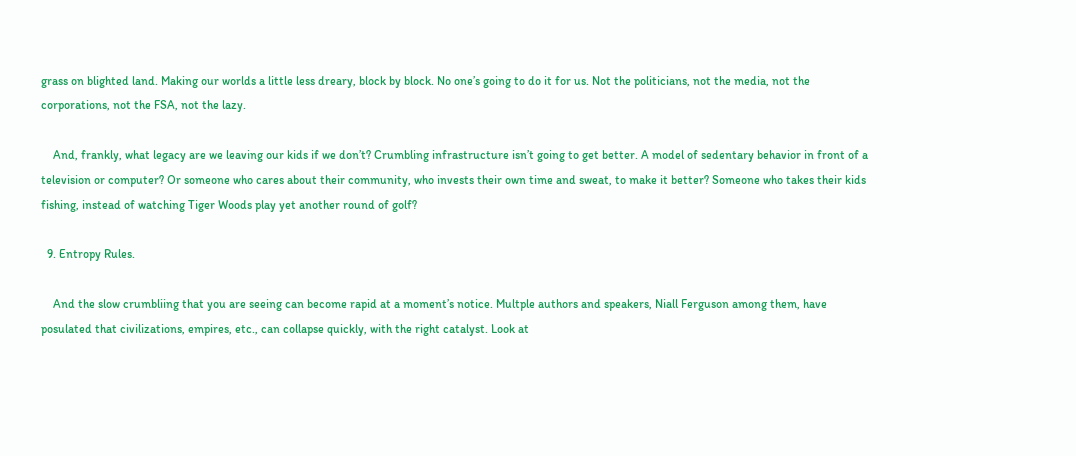grass on blighted land. Making our worlds a little less dreary, block by block. No one’s going to do it for us. Not the politicians, not the media, not the corporations, not the FSA, not the lazy.

    And, frankly, what legacy are we leaving our kids if we don’t? Crumbling infrastructure isn’t going to get better. A model of sedentary behavior in front of a television or computer? Or someone who cares about their community, who invests their own time and sweat, to make it better? Someone who takes their kids fishing, instead of watching Tiger Woods play yet another round of golf?

  9. Entropy Rules.

    And the slow crumbliing that you are seeing can become rapid at a moment’s notice. Multple authors and speakers, Niall Ferguson among them, have posulated that civilizations, empires, etc., can collapse quickly, with the right catalyst. Look at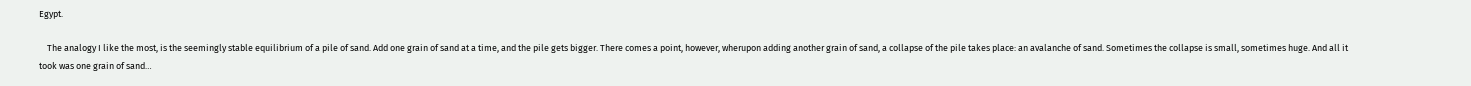Egypt.

    The analogy I like the most, is the seemingly stable equilibrium of a pile of sand. Add one grain of sand at a time, and the pile gets bigger. There comes a point, however, wherupon adding another grain of sand, a collapse of the pile takes place: an avalanche of sand. Sometimes the collapse is small, sometimes huge. And all it took was one grain of sand…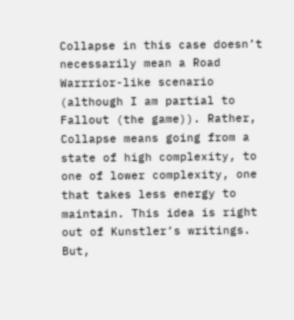Collapse in this case doesn’t necessarily mean a Road Warrrior-like scenario (although I am partial to Fallout (the game)). Rather, Collapse means going from a state of high complexity, to one of lower complexity, one that takes less energy to maintain. This idea is right out of Kunstler’s writings. But,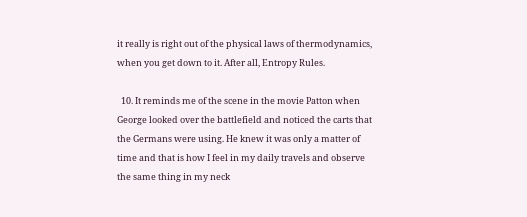it really is right out of the physical laws of thermodynamics, when you get down to it. After all, Entropy Rules.

  10. It reminds me of the scene in the movie Patton when George looked over the battlefield and noticed the carts that the Germans were using. He knew it was only a matter of time and that is how I feel in my daily travels and observe the same thing in my neck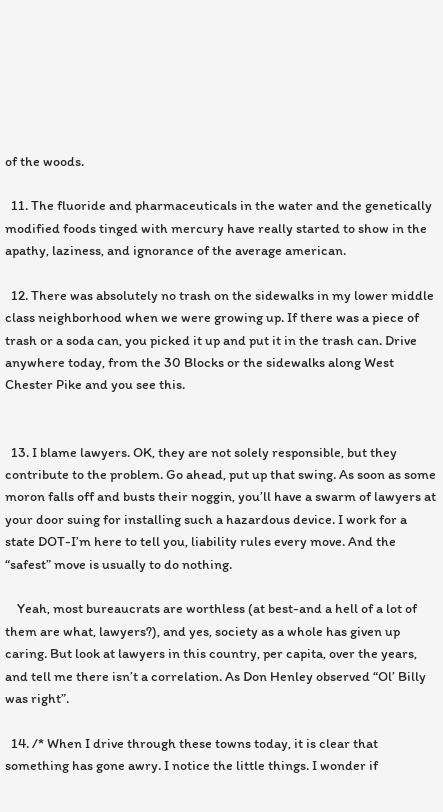of the woods.

  11. The fluoride and pharmaceuticals in the water and the genetically modified foods tinged with mercury have really started to show in the apathy, laziness, and ignorance of the average american.

  12. There was absolutely no trash on the sidewalks in my lower middle class neighborhood when we were growing up. If there was a piece of trash or a soda can, you picked it up and put it in the trash can. Drive anywhere today, from the 30 Blocks or the sidewalks along West Chester Pike and you see this.


  13. I blame lawyers. OK, they are not solely responsible, but they contribute to the problem. Go ahead, put up that swing. As soon as some moron falls off and busts their noggin, you’ll have a swarm of lawyers at your door suing for installing such a hazardous device. I work for a state DOT-I’m here to tell you, liability rules every move. And the “safest” move is usually to do nothing.

    Yeah, most bureaucrats are worthless (at best-and a hell of a lot of them are what, lawyers?), and yes, society as a whole has given up caring. But look at lawyers in this country, per capita, over the years, and tell me there isn’t a correlation. As Don Henley observed “Ol’ Billy was right”.

  14. /* When I drive through these towns today, it is clear that something has gone awry. I notice the little things. I wonder if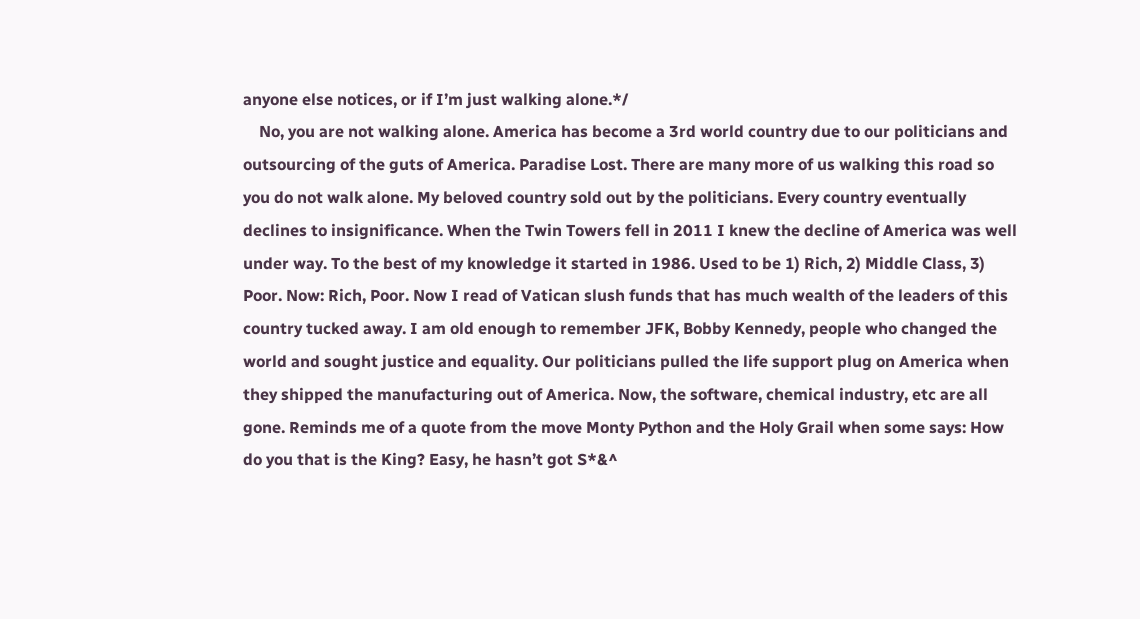anyone else notices, or if I’m just walking alone.*/
    No, you are not walking alone. America has become a 3rd world country due to our politicians and outsourcing of the guts of America. Paradise Lost. There are many more of us walking this road so you do not walk alone. My beloved country sold out by the politicians. Every country eventually declines to insignificance. When the Twin Towers fell in 2011 I knew the decline of America was well under way. To the best of my knowledge it started in 1986. Used to be 1) Rich, 2) Middle Class, 3) Poor. Now: Rich, Poor. Now I read of Vatican slush funds that has much wealth of the leaders of this country tucked away. I am old enough to remember JFK, Bobby Kennedy, people who changed the world and sought justice and equality. Our politicians pulled the life support plug on America when they shipped the manufacturing out of America. Now, the software, chemical industry, etc are all gone. Reminds me of a quote from the move Monty Python and the Holy Grail when some says: How do you that is the King? Easy, he hasn’t got S*&^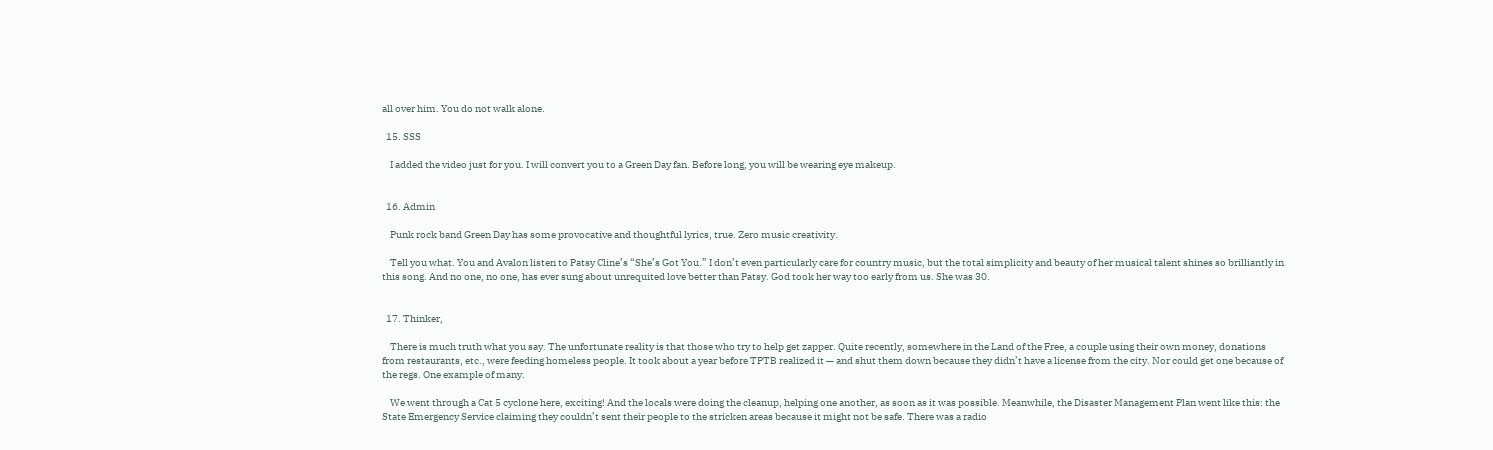all over him. You do not walk alone.

  15. SSS

    I added the video just for you. I will convert you to a Green Day fan. Before long, you will be wearing eye makeup.


  16. Admin

    Punk rock band Green Day has some provocative and thoughtful lyrics, true. Zero music creativity.

    Tell you what. You and Avalon listen to Patsy Cline’s “She’s Got You.” I don’t even particularly care for country music, but the total simplicity and beauty of her musical talent shines so brilliantly in this song. And no one, no one, has ever sung about unrequited love better than Patsy. God took her way too early from us. She was 30.


  17. Thinker,

    There is much truth what you say. The unfortunate reality is that those who try to help get zapper. Quite recently, somewhere in the Land of the Free, a couple using their own money, donations from restaurants, etc., were feeding homeless people. It took about a year before TPTB realized it — and shut them down because they didn’t have a license from the city. Nor could get one because of the regs. One example of many.

    We went through a Cat 5 cyclone here, exciting! And the locals were doing the cleanup, helping one another, as soon as it was possible. Meanwhile, the Disaster Management Plan went like this: the State Emergency Service claiming they couldn’t sent their people to the stricken areas because it might not be safe. There was a radio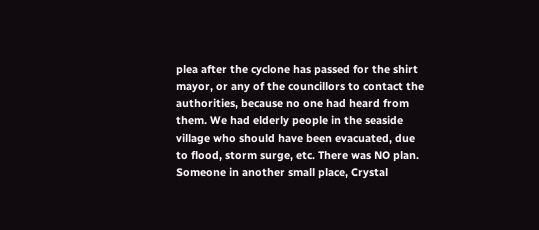plea after the cyclone has passed for the shirt mayor, or any of the councillors to contact the authorities, because no one had heard from them. We had elderly people in the seaside village who should have been evacuated, due to flood, storm surge, etc. There was NO plan. Someone in another small place, Crystal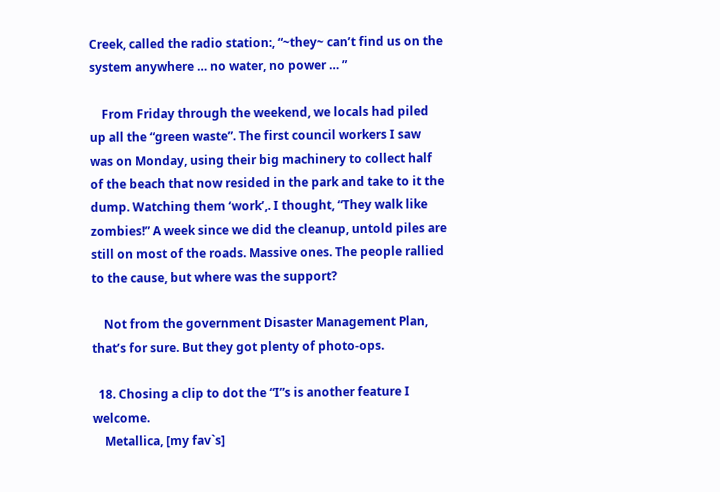Creek, called the radio station:, “~they~ can’t find us on the system anywhere … no water, no power … ”

    From Friday through the weekend, we locals had piled up all the “green waste”. The first council workers I saw was on Monday, using their big machinery to collect half of the beach that now resided in the park and take to it the dump. Watching them ‘work’,. I thought, “They walk like zombies!” A week since we did the cleanup, untold piles are still on most of the roads. Massive ones. The people rallied to the cause, but where was the support?

    Not from the government Disaster Management Plan, that’s for sure. But they got plenty of photo-ops.

  18. Chosing a clip to dot the “I”s is another feature I welcome.
    Metallica, [my fav`s]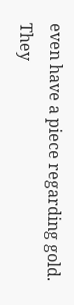even have a piece regarding gold. They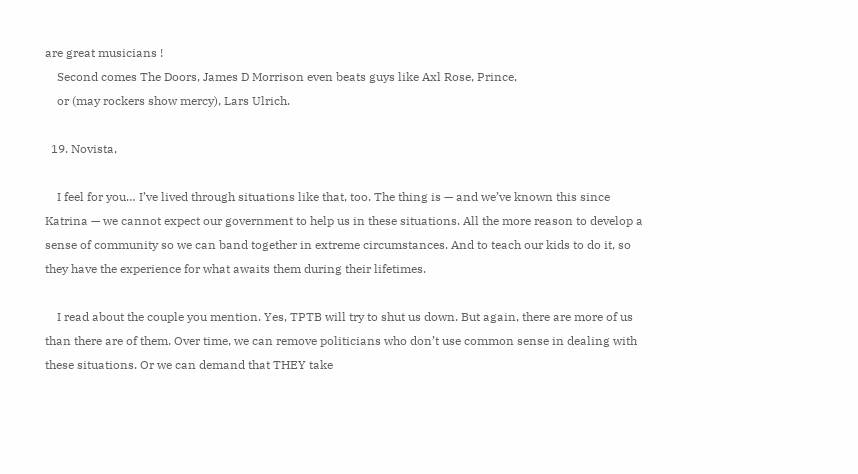are great musicians !
    Second comes The Doors, James D Morrison even beats guys like Axl Rose, Prince,
    or (may rockers show mercy), Lars Ulrich.

  19. Novista,

    I feel for you… I’ve lived through situations like that, too. The thing is — and we’ve known this since Katrina — we cannot expect our government to help us in these situations. All the more reason to develop a sense of community so we can band together in extreme circumstances. And to teach our kids to do it, so they have the experience for what awaits them during their lifetimes.

    I read about the couple you mention. Yes, TPTB will try to shut us down. But again, there are more of us than there are of them. Over time, we can remove politicians who don’t use common sense in dealing with these situations. Or we can demand that THEY take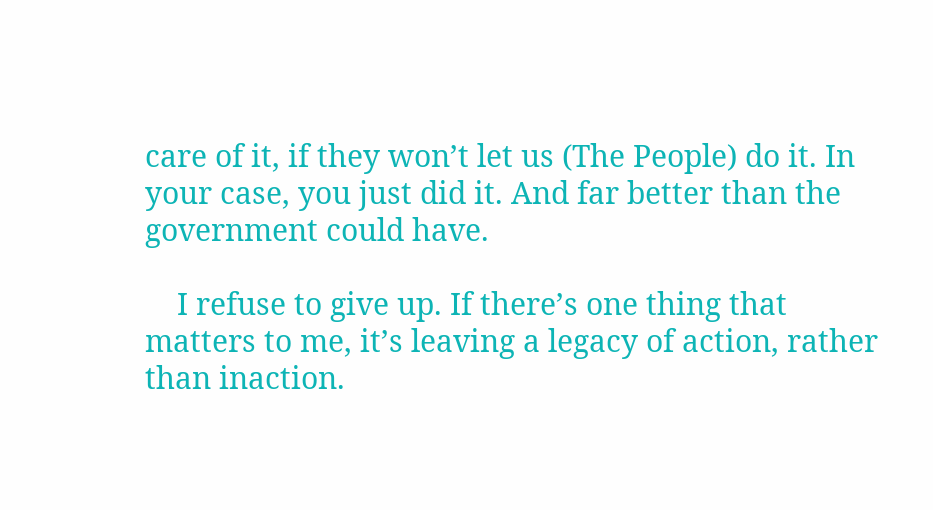care of it, if they won’t let us (The People) do it. In your case, you just did it. And far better than the government could have.

    I refuse to give up. If there’s one thing that matters to me, it’s leaving a legacy of action, rather than inaction.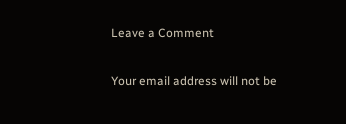Leave a Comment

Your email address will not be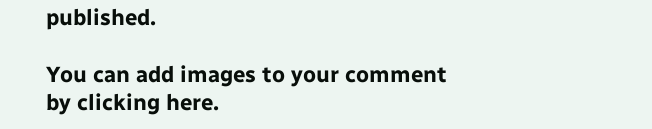published.

You can add images to your comment by clicking here.